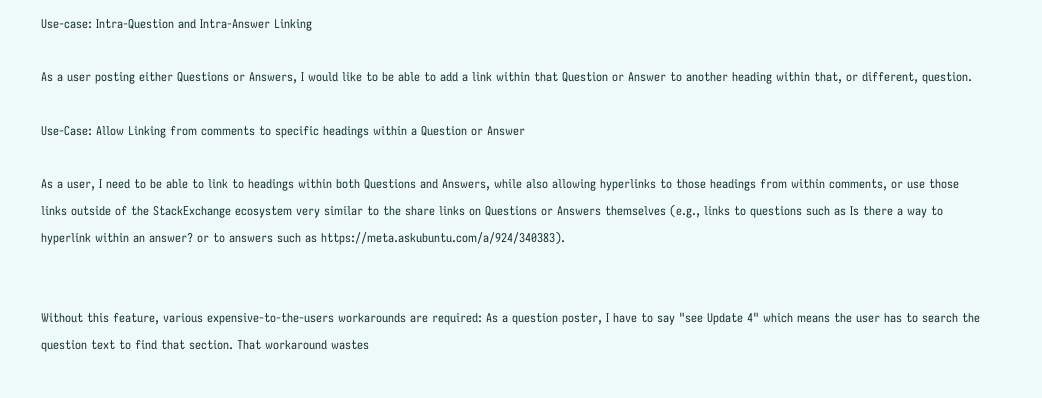Use-case: Intra-Question and Intra-Answer Linking

As a user posting either Questions or Answers, I would like to be able to add a link within that Question or Answer to another heading within that, or different, question.

Use-Case: Allow Linking from comments to specific headings within a Question or Answer

As a user, I need to be able to link to headings within both Questions and Answers, while also allowing hyperlinks to those headings from within comments, or use those links outside of the StackExchange ecosystem very similar to the share links on Questions or Answers themselves (e.g., links to questions such as Is there a way to hyperlink within an answer? or to answers such as https://meta.askubuntu.com/a/924/340383).


Without this feature, various expensive-to-the-users workarounds are required: As a question poster, I have to say "see Update 4" which means the user has to search the question text to find that section. That workaround wastes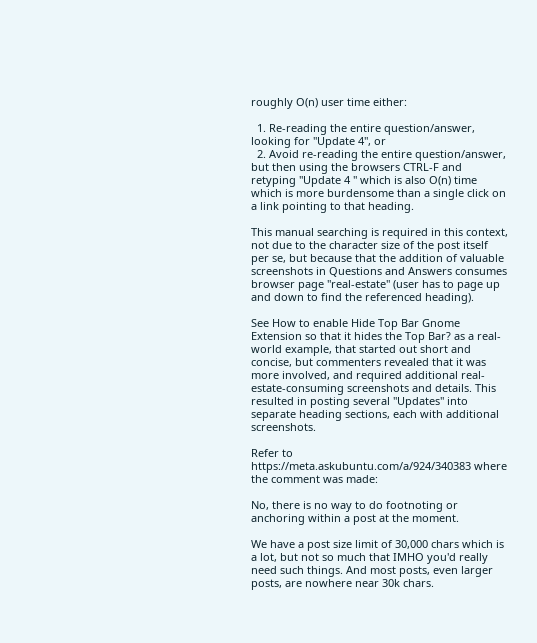roughly O(n) user time either:

  1. Re-reading the entire question/answer, looking for "Update 4", or
  2. Avoid re-reading the entire question/answer, but then using the browsers CTRL-F and retyping "Update 4 " which is also O(n) time which is more burdensome than a single click on a link pointing to that heading.

This manual searching is required in this context, not due to the character size of the post itself per se, but because that the addition of valuable screenshots in Questions and Answers consumes browser page "real-estate" (user has to page up and down to find the referenced heading).

See How to enable Hide Top Bar Gnome Extension so that it hides the Top Bar? as a real-world example, that started out short and concise, but commenters revealed that it was more involved, and required additional real-estate-consuming screenshots and details. This resulted in posting several "Updates" into separate heading sections, each with additional screenshots.

Refer to https://meta.askubuntu.com/a/924/340383 where the comment was made:

No, there is no way to do footnoting or anchoring within a post at the moment.

We have a post size limit of 30,000 chars which is a lot, but not so much that IMHO you'd really need such things. And most posts, even larger posts, are nowhere near 30k chars.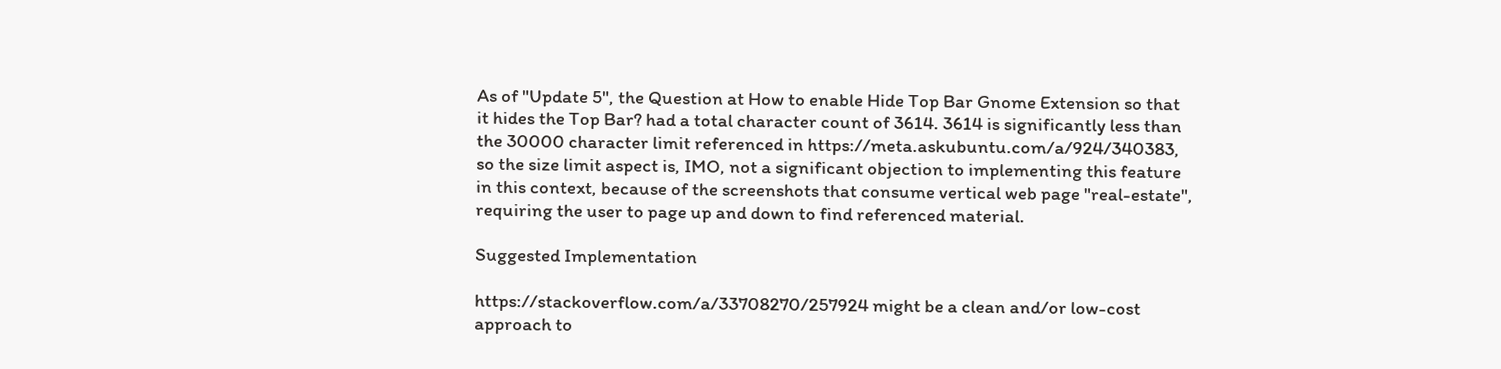As of "Update 5", the Question at How to enable Hide Top Bar Gnome Extension so that it hides the Top Bar? had a total character count of 3614. 3614 is significantly less than the 30000 character limit referenced in https://meta.askubuntu.com/a/924/340383, so the size limit aspect is, IMO, not a significant objection to implementing this feature in this context, because of the screenshots that consume vertical web page "real-estate", requiring the user to page up and down to find referenced material.

Suggested Implementation

https://stackoverflow.com/a/33708270/257924 might be a clean and/or low-cost approach to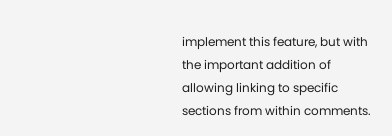implement this feature, but with the important addition of allowing linking to specific sections from within comments.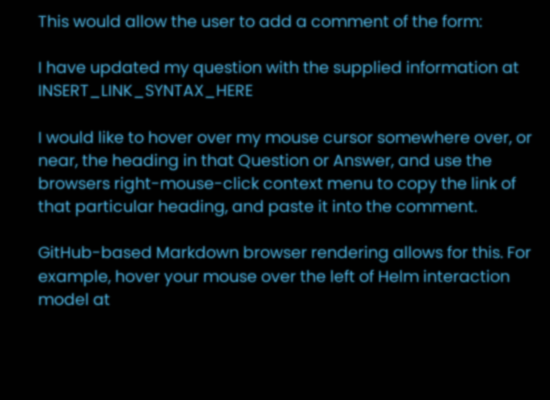This would allow the user to add a comment of the form:

I have updated my question with the supplied information at INSERT_LINK_SYNTAX_HERE

I would like to hover over my mouse cursor somewhere over, or near, the heading in that Question or Answer, and use the browsers right-mouse-click context menu to copy the link of that particular heading, and paste it into the comment.

GitHub-based Markdown browser rendering allows for this. For example, hover your mouse over the left of Helm interaction model at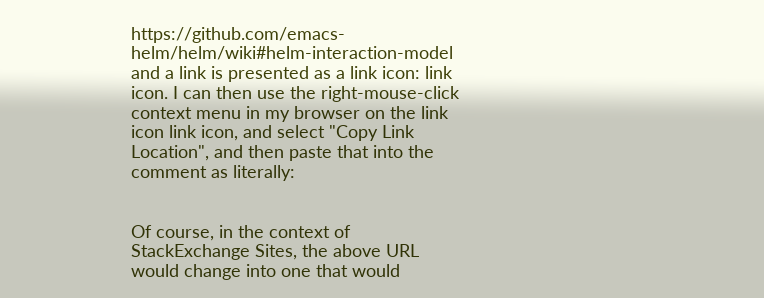https://github.com/emacs-helm/helm/wiki#helm-interaction-model and a link is presented as a link icon: link icon. I can then use the right-mouse-click context menu in my browser on the link icon link icon, and select "Copy Link Location", and then paste that into the comment as literally:


Of course, in the context of StackExchange Sites, the above URL would change into one that would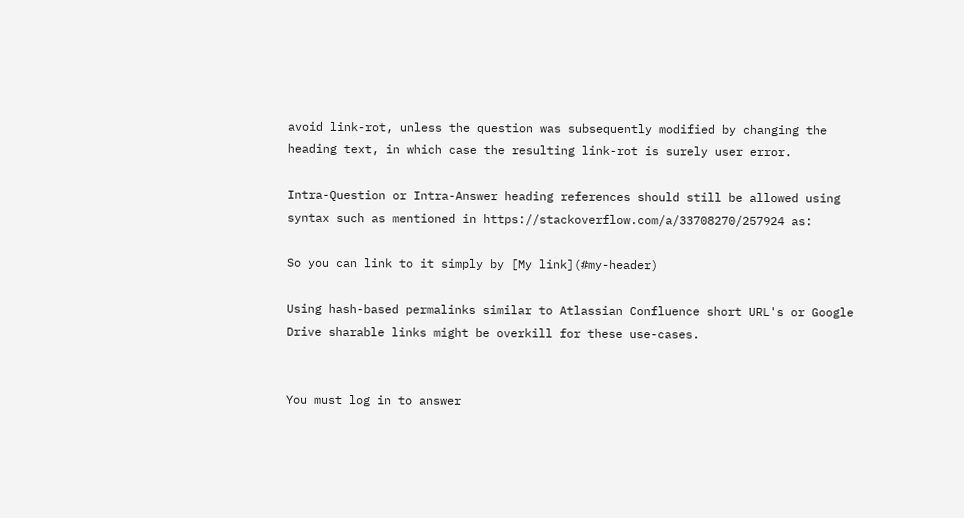avoid link-rot, unless the question was subsequently modified by changing the heading text, in which case the resulting link-rot is surely user error.

Intra-Question or Intra-Answer heading references should still be allowed using syntax such as mentioned in https://stackoverflow.com/a/33708270/257924 as:

So you can link to it simply by [My link](#my-header)

Using hash-based permalinks similar to Atlassian Confluence short URL's or Google Drive sharable links might be overkill for these use-cases.


You must log in to answer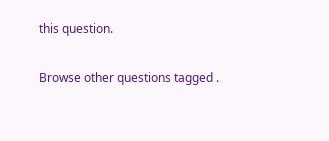this question.

Browse other questions tagged .